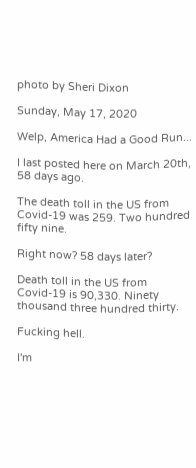photo by Sheri Dixon

Sunday, May 17, 2020

Welp, America Had a Good Run...

I last posted here on March 20th, 58 days ago.

The death toll in the US from Covid-19 was 259. Two hundred fifty nine.

Right now? 58 days later?

Death toll in the US from Covid-19 is 90,330. Ninety thousand three hundred thirty.

Fucking hell.

I'm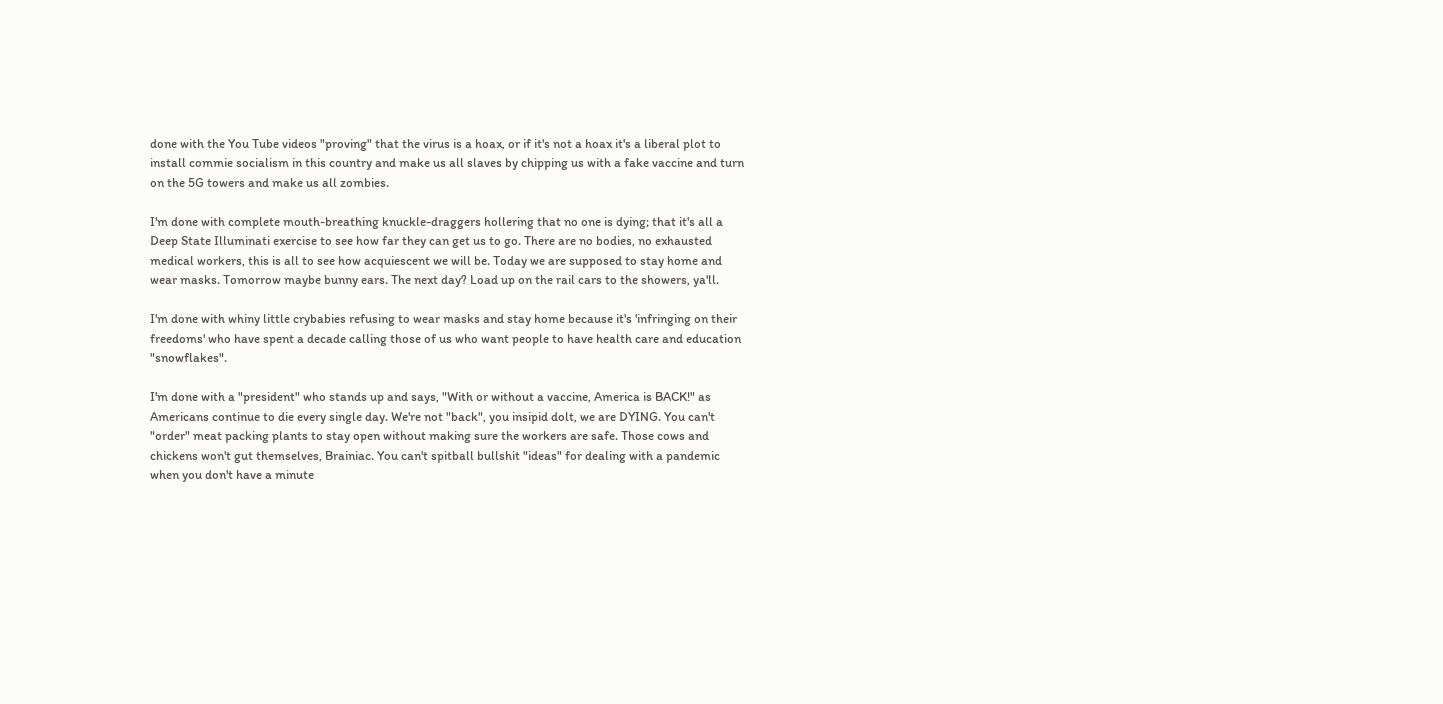done with the You Tube videos "proving" that the virus is a hoax, or if it's not a hoax it's a liberal plot to install commie socialism in this country and make us all slaves by chipping us with a fake vaccine and turn on the 5G towers and make us all zombies.

I'm done with complete mouth-breathing knuckle-draggers hollering that no one is dying; that it's all a Deep State Illuminati exercise to see how far they can get us to go. There are no bodies, no exhausted medical workers, this is all to see how acquiescent we will be. Today we are supposed to stay home and wear masks. Tomorrow maybe bunny ears. The next day? Load up on the rail cars to the showers, ya'll.

I'm done with whiny little crybabies refusing to wear masks and stay home because it's 'infringing on their freedoms' who have spent a decade calling those of us who want people to have health care and education "snowflakes".

I'm done with a "president" who stands up and says, "With or without a vaccine, America is BACK!" as Americans continue to die every single day. We're not "back", you insipid dolt, we are DYING. You can't "order" meat packing plants to stay open without making sure the workers are safe. Those cows and chickens won't gut themselves, Brainiac. You can't spitball bullshit "ideas" for dealing with a pandemic when you don't have a minute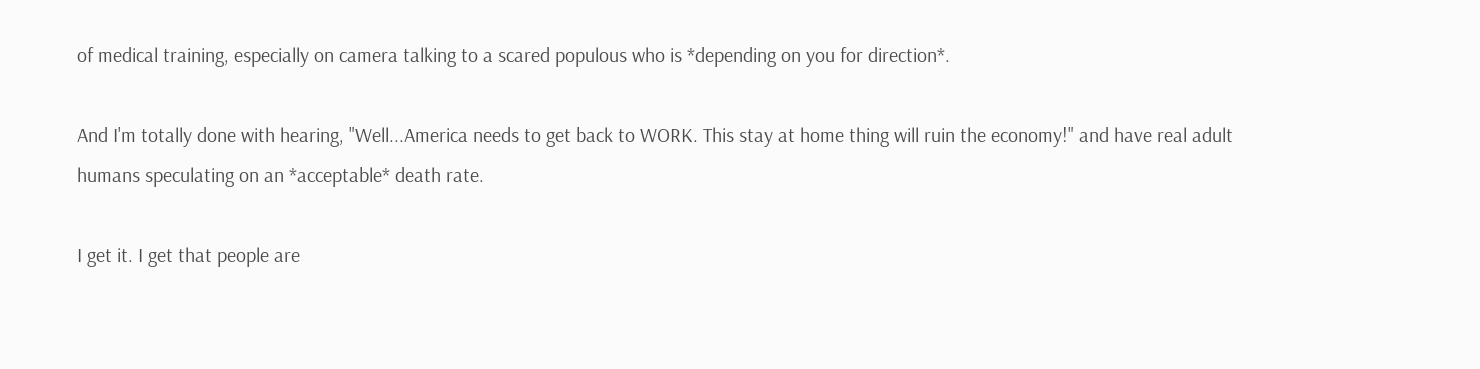of medical training, especially on camera talking to a scared populous who is *depending on you for direction*.

And I'm totally done with hearing, "Well...America needs to get back to WORK. This stay at home thing will ruin the economy!" and have real adult humans speculating on an *acceptable* death rate.

I get it. I get that people are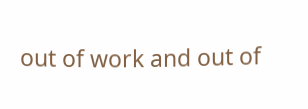out of work and out of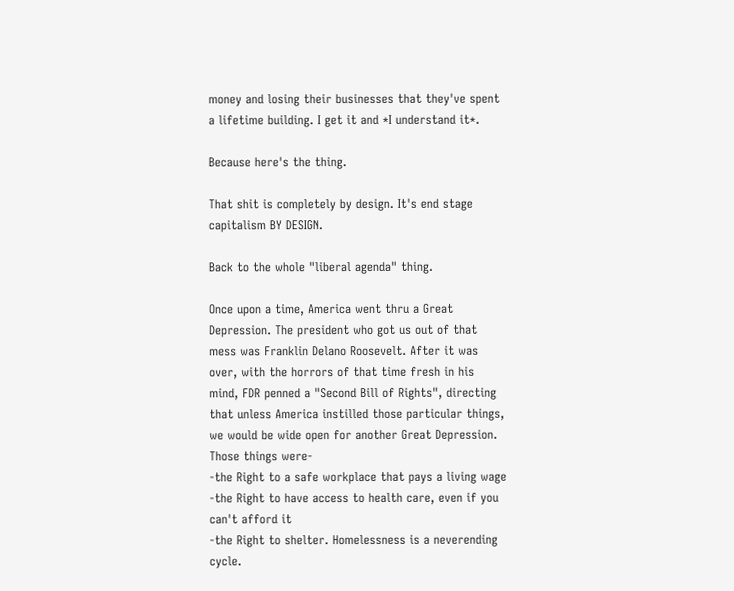money and losing their businesses that they've spent a lifetime building. I get it and *I understand it*.

Because here's the thing.

That shit is completely by design. It's end stage capitalism BY DESIGN.

Back to the whole "liberal agenda" thing.

Once upon a time, America went thru a Great Depression. The president who got us out of that mess was Franklin Delano Roosevelt. After it was over, with the horrors of that time fresh in his mind, FDR penned a "Second Bill of Rights", directing that unless America instilled those particular things, we would be wide open for another Great Depression. Those things were-
-the Right to a safe workplace that pays a living wage
-the Right to have access to health care, even if you can't afford it
-the Right to shelter. Homelessness is a neverending cycle.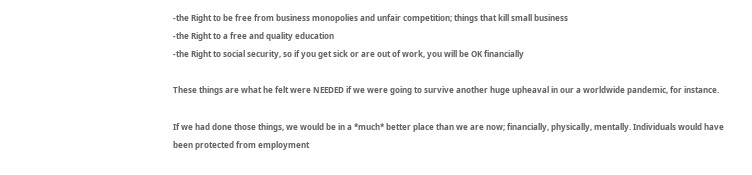-the Right to be free from business monopolies and unfair competition; things that kill small business
-the Right to a free and quality education
-the Right to social security, so if you get sick or are out of work, you will be OK financially

These things are what he felt were NEEDED if we were going to survive another huge upheaval in our a worldwide pandemic, for instance.

If we had done those things, we would be in a *much* better place than we are now; financially, physically, mentally. Individuals would have been protected from employment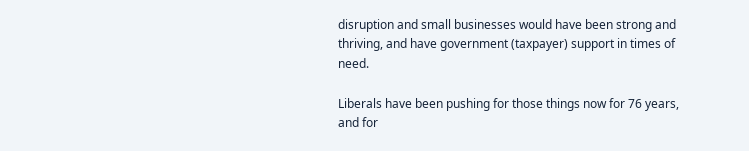disruption and small businesses would have been strong and thriving, and have government (taxpayer) support in times of need.

Liberals have been pushing for those things now for 76 years, and for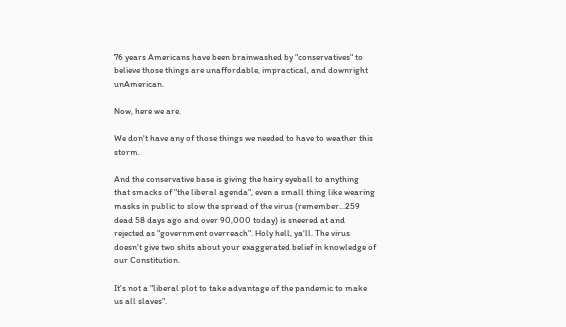76 years Americans have been brainwashed by "conservatives" to believe those things are unaffordable, impractical, and downright unAmerican.

Now, here we are.

We don't have any of those things we needed to have to weather this storm.

And the conservative base is giving the hairy eyeball to anything that smacks of "the liberal agenda", even a small thing like wearing masks in public to slow the spread of the virus (remember...259 dead 58 days ago and over 90,000 today) is sneered at and rejected as "government overreach". Holy hell, ya'll. The virus doesn't give two shits about your exaggerated belief in knowledge of our Constitution.

It's not a "liberal plot to take advantage of the pandemic to make us all slaves".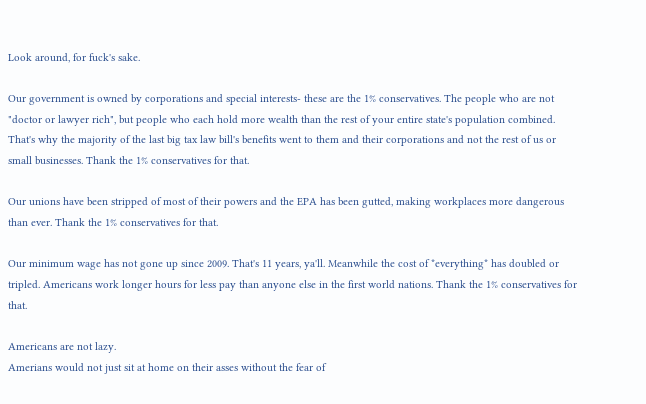Look around, for fuck's sake.

Our government is owned by corporations and special interests- these are the 1% conservatives. The people who are not "doctor or lawyer rich", but people who each hold more wealth than the rest of your entire state's population combined. That's why the majority of the last big tax law bill's benefits went to them and their corporations and not the rest of us or small businesses. Thank the 1% conservatives for that.

Our unions have been stripped of most of their powers and the EPA has been gutted, making workplaces more dangerous than ever. Thank the 1% conservatives for that.

Our minimum wage has not gone up since 2009. That's 11 years, ya'll. Meanwhile the cost of *everything* has doubled or tripled. Americans work longer hours for less pay than anyone else in the first world nations. Thank the 1% conservatives for that.

Americans are not lazy.
Amerians would not just sit at home on their asses without the fear of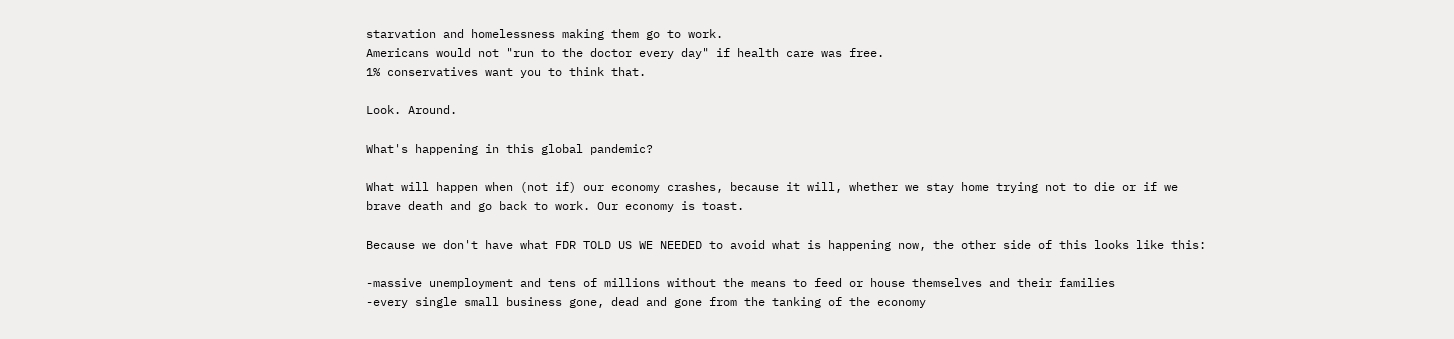starvation and homelessness making them go to work.
Americans would not "run to the doctor every day" if health care was free.
1% conservatives want you to think that.

Look. Around.

What's happening in this global pandemic?

What will happen when (not if) our economy crashes, because it will, whether we stay home trying not to die or if we brave death and go back to work. Our economy is toast.

Because we don't have what FDR TOLD US WE NEEDED to avoid what is happening now, the other side of this looks like this:

-massive unemployment and tens of millions without the means to feed or house themselves and their families
-every single small business gone, dead and gone from the tanking of the economy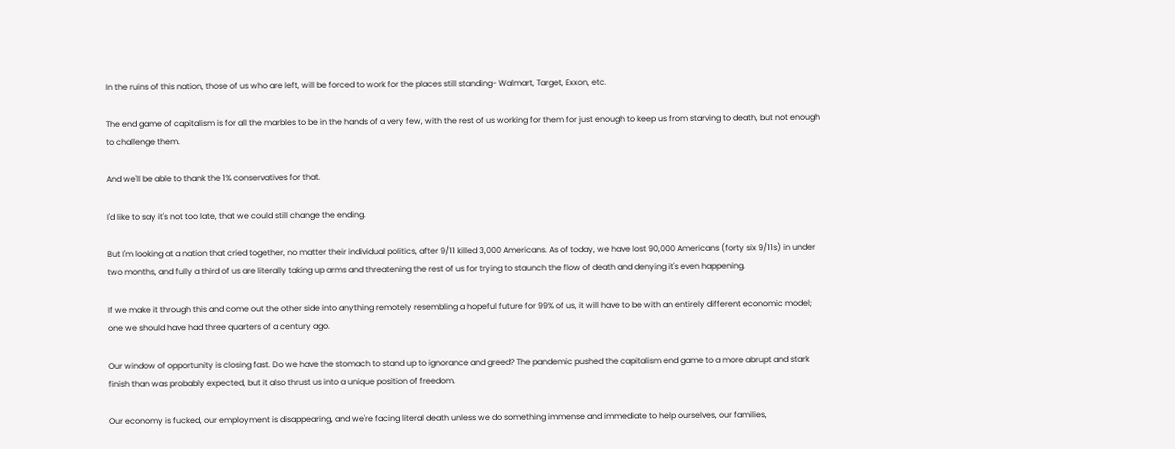In the ruins of this nation, those of us who are left, will be forced to work for the places still standing- Walmart, Target, Exxon, etc.

The end game of capitalism is for all the marbles to be in the hands of a very few, with the rest of us working for them for just enough to keep us from starving to death, but not enough to challenge them.

And we'll be able to thank the 1% conservatives for that.

I'd like to say it's not too late, that we could still change the ending.

But I'm looking at a nation that cried together, no matter their individual politics, after 9/11 killed 3,000 Americans. As of today, we have lost 90,000 Americans (forty six 9/11s) in under two months, and fully a third of us are literally taking up arms and threatening the rest of us for trying to staunch the flow of death and denying it's even happening.

If we make it through this and come out the other side into anything remotely resembling a hopeful future for 99% of us, it will have to be with an entirely different economic model; one we should have had three quarters of a century ago.

Our window of opportunity is closing fast. Do we have the stomach to stand up to ignorance and greed? The pandemic pushed the capitalism end game to a more abrupt and stark finish than was probably expected, but it also thrust us into a unique position of freedom.

Our economy is fucked, our employment is disappearing, and we're facing literal death unless we do something immense and immediate to help ourselves, our families,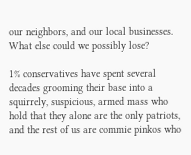our neighbors, and our local businesses. What else could we possibly lose?

1% conservatives have spent several decades grooming their base into a squirrely, suspicious, armed mass who hold that they alone are the only patriots, and the rest of us are commie pinkos who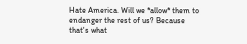Hate America. Will we *allow* them to endanger the rest of us? Because that's what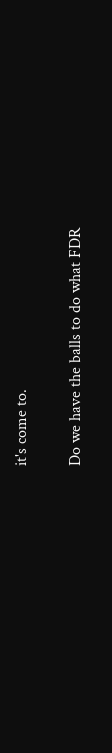it's come to.

Do we have the balls to do what FDR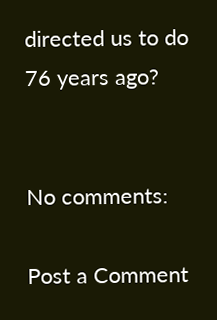directed us to do 76 years ago?


No comments:

Post a Comment